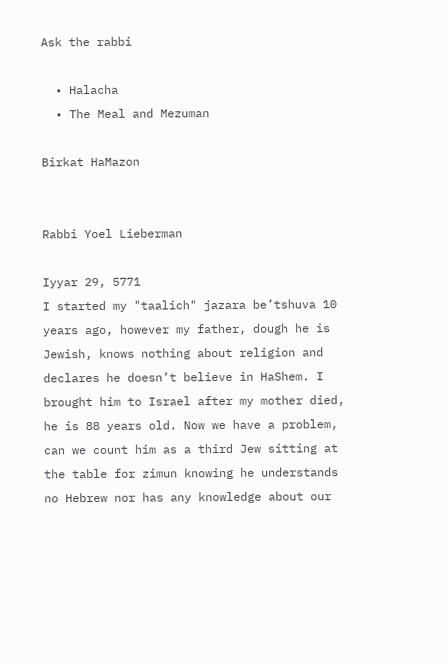Ask the rabbi

  • Halacha
  • The Meal and Mezuman

Birkat HaMazon


Rabbi Yoel Lieberman

Iyyar 29, 5771
I started my "taalich" jazara be’tshuva 10 years ago, however my father, dough he is Jewish, knows nothing about religion and declares he doesn’t believe in HaShem. I brought him to Israel after my mother died, he is 88 years old. Now we have a problem, can we count him as a third Jew sitting at the table for zimun knowing he understands no Hebrew nor has any knowledge about our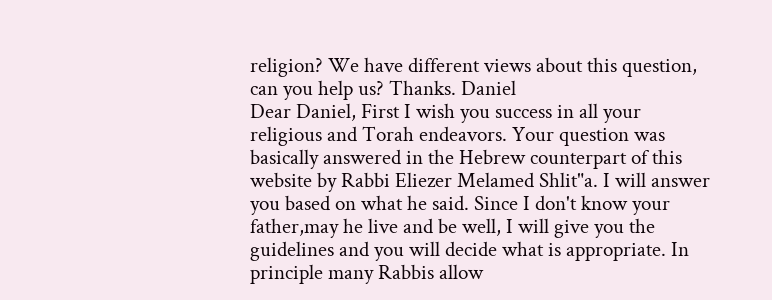religion? We have different views about this question, can you help us? Thanks. Daniel
Dear Daniel, First I wish you success in all your religious and Torah endeavors. Your question was basically answered in the Hebrew counterpart of this website by Rabbi Eliezer Melamed Shlit"a. I will answer you based on what he said. Since I don't know your father,may he live and be well, I will give you the guidelines and you will decide what is appropriate. In principle many Rabbis allow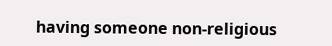having someone non-religious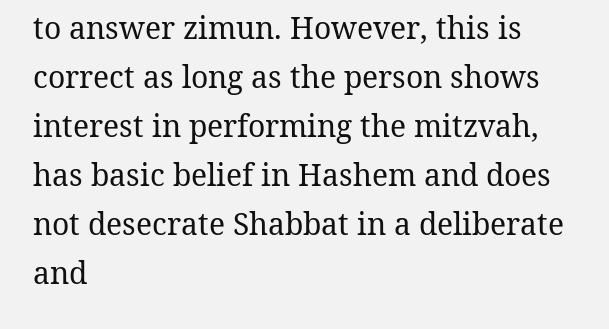to answer zimun. However, this is correct as long as the person shows interest in performing the mitzvah, has basic belief in Hashem and does not desecrate Shabbat in a deliberate and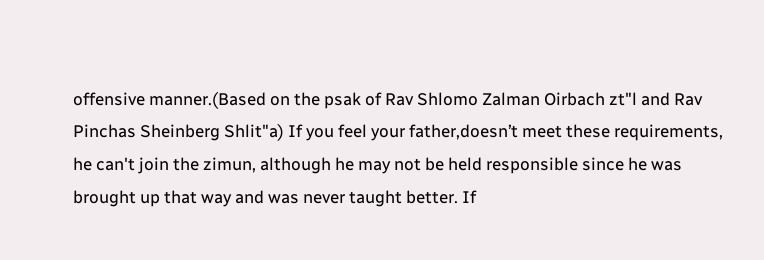offensive manner.(Based on the psak of Rav Shlomo Zalman Oirbach zt"l and Rav Pinchas Sheinberg Shlit"a) If you feel your father,doesn’t meet these requirements, he can't join the zimun, although he may not be held responsible since he was brought up that way and was never taught better. If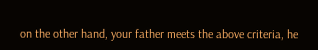on the other hand, your father meets the above criteria, he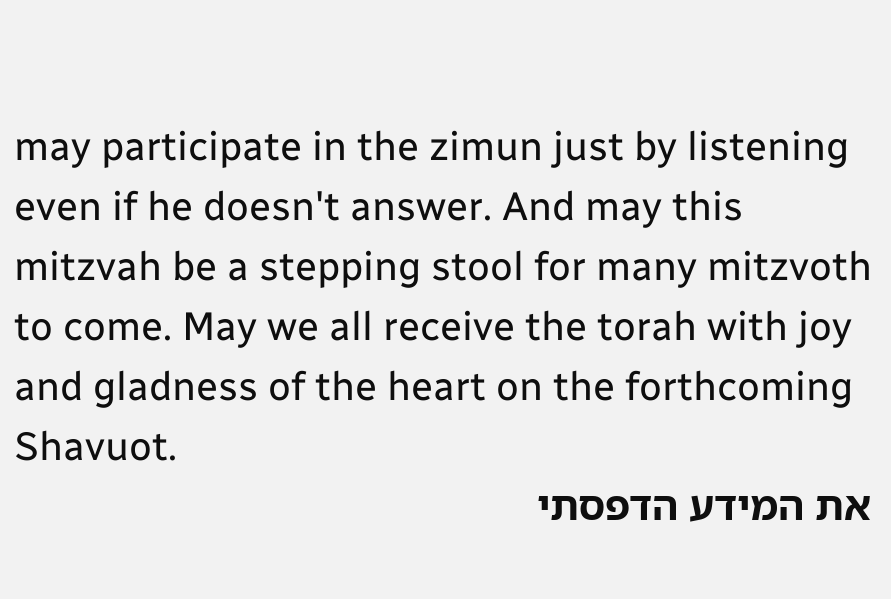may participate in the zimun just by listening even if he doesn't answer. And may this mitzvah be a stepping stool for many mitzvoth to come. May we all receive the torah with joy and gladness of the heart on the forthcoming Shavuot.
את המידע הדפסתי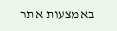באמצעות אתר